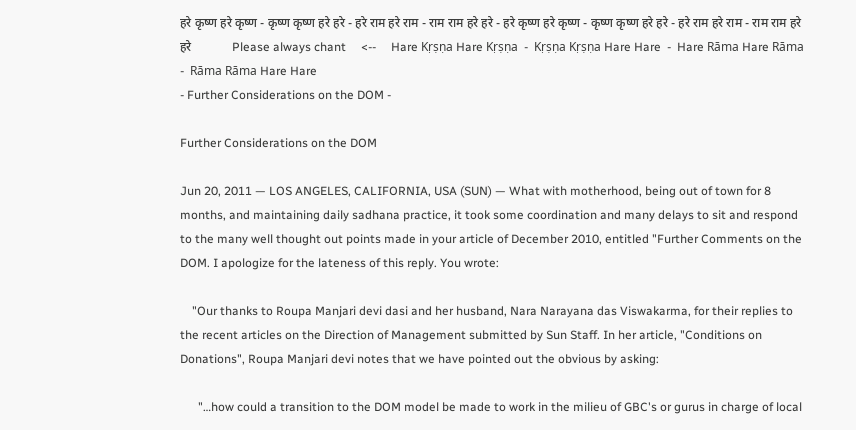हरे कृष्ण हरे कृष्ण - कृष्ण कृष्ण हरे हरे - हरे राम हरे राम - राम राम हरे हरे - हरे कृष्ण हरे कृष्ण - कृष्ण कृष्ण हरे हरे - हरे राम हरे राम - राम राम हरे हरे             Please always chant     <--     Hare Kṛṣṇa Hare Kṛṣṇa  -  Kṛṣṇa Kṛṣṇa Hare Hare  -  Hare Rāma Hare Rāma  -  Rāma Rāma Hare Hare
- Further Considerations on the DOM -

Further Considerations on the DOM

Jun 20, 2011 — LOS ANGELES, CALIFORNIA, USA (SUN) — What with motherhood, being out of town for 8 months, and maintaining daily sadhana practice, it took some coordination and many delays to sit and respond to the many well thought out points made in your article of December 2010, entitled "Further Comments on the DOM. I apologize for the lateness of this reply. You wrote:

    "Our thanks to Roupa Manjari devi dasi and her husband, Nara Narayana das Viswakarma, for their replies to the recent articles on the Direction of Management submitted by Sun Staff. In her article, "Conditions on Donations", Roupa Manjari devi notes that we have pointed out the obvious by asking:

      "…how could a transition to the DOM model be made to work in the milieu of GBC's or gurus in charge of local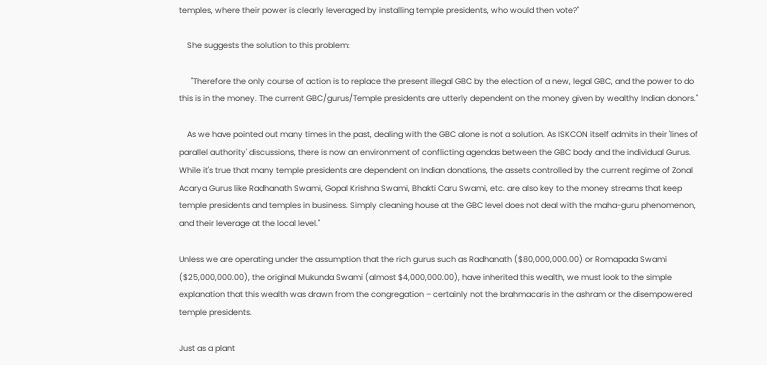temples, where their power is clearly leveraged by installing temple presidents, who would then vote?"

    She suggests the solution to this problem:

      "Therefore the only course of action is to replace the present illegal GBC by the election of a new, legal GBC, and the power to do this is in the money. The current GBC/gurus/Temple presidents are utterly dependent on the money given by wealthy Indian donors."

    As we have pointed out many times in the past, dealing with the GBC alone is not a solution. As ISKCON itself admits in their 'lines of parallel authority' discussions, there is now an environment of conflicting agendas between the GBC body and the individual Gurus. While it's true that many temple presidents are dependent on Indian donations, the assets controlled by the current regime of Zonal Acarya Gurus like Radhanath Swami, Gopal Krishna Swami, Bhakti Caru Swami, etc. are also key to the money streams that keep temple presidents and temples in business. Simply cleaning house at the GBC level does not deal with the maha-guru phenomenon, and their leverage at the local level."

Unless we are operating under the assumption that the rich gurus such as Radhanath ($80,000,000.00) or Romapada Swami ($25,000,000.00), the original Mukunda Swami (almost $4,000,000.00), have inherited this wealth, we must look to the simple explanation that this wealth was drawn from the congregation – certainly not the brahmacaris in the ashram or the disempowered temple presidents.

Just as a plant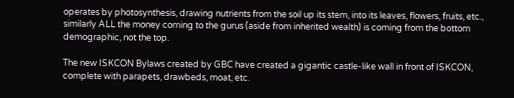operates by photosynthesis, drawing nutrients from the soil up its stem, into its leaves, flowers, fruits, etc., similarly ALL the money coming to the gurus (aside from inherited wealth) is coming from the bottom demographic, not the top.

The new ISKCON Bylaws created by GBC have created a gigantic castle-like wall in front of ISKCON, complete with parapets, drawbeds, moat, etc.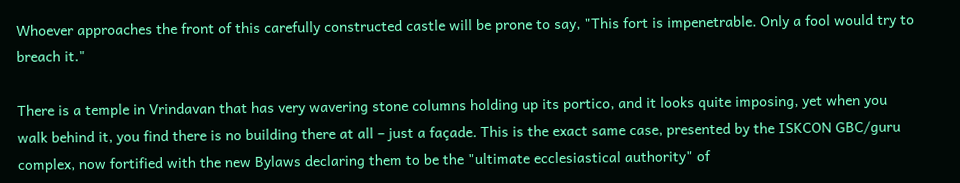Whoever approaches the front of this carefully constructed castle will be prone to say, "This fort is impenetrable. Only a fool would try to breach it."

There is a temple in Vrindavan that has very wavering stone columns holding up its portico, and it looks quite imposing, yet when you walk behind it, you find there is no building there at all – just a façade. This is the exact same case, presented by the ISKCON GBC/guru complex, now fortified with the new Bylaws declaring them to be the "ultimate ecclesiastical authority" of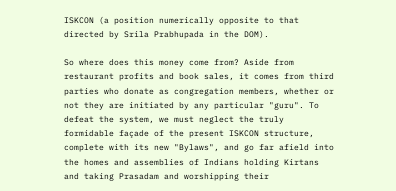ISKCON (a position numerically opposite to that directed by Srila Prabhupada in the DOM).

So where does this money come from? Aside from restaurant profits and book sales, it comes from third parties who donate as congregation members, whether or not they are initiated by any particular "guru". To defeat the system, we must neglect the truly formidable façade of the present ISKCON structure, complete with its new "Bylaws", and go far afield into the homes and assemblies of Indians holding Kirtans and taking Prasadam and worshipping their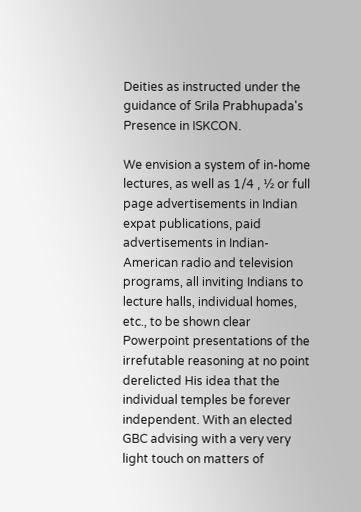Deities as instructed under the guidance of Srila Prabhupada's Presence in ISKCON.

We envision a system of in-home lectures, as well as 1/4 , ½ or full page advertisements in Indian expat publications, paid advertisements in Indian-American radio and television programs, all inviting Indians to lecture halls, individual homes, etc., to be shown clear Powerpoint presentations of the irrefutable reasoning at no point derelicted His idea that the individual temples be forever independent. With an elected GBC advising with a very very light touch on matters of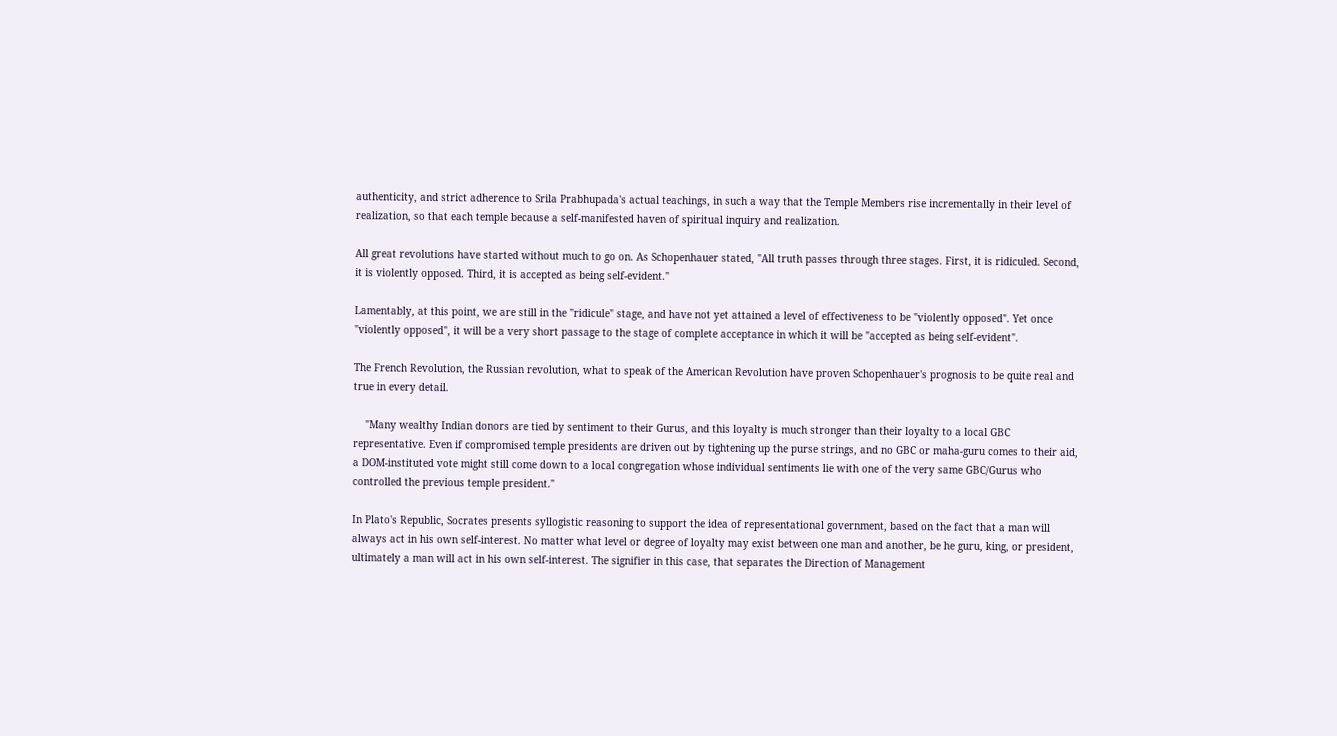authenticity, and strict adherence to Srila Prabhupada's actual teachings, in such a way that the Temple Members rise incrementally in their level of realization, so that each temple because a self-manifested haven of spiritual inquiry and realization.

All great revolutions have started without much to go on. As Schopenhauer stated, "All truth passes through three stages. First, it is ridiculed. Second, it is violently opposed. Third, it is accepted as being self-evident."

Lamentably, at this point, we are still in the "ridicule" stage, and have not yet attained a level of effectiveness to be "violently opposed". Yet once "violently opposed", it will be a very short passage to the stage of complete acceptance in which it will be "accepted as being self-evident".

The French Revolution, the Russian revolution, what to speak of the American Revolution have proven Schopenhauer's prognosis to be quite real and true in every detail.

    "Many wealthy Indian donors are tied by sentiment to their Gurus, and this loyalty is much stronger than their loyalty to a local GBC representative. Even if compromised temple presidents are driven out by tightening up the purse strings, and no GBC or maha-guru comes to their aid, a DOM-instituted vote might still come down to a local congregation whose individual sentiments lie with one of the very same GBC/Gurus who controlled the previous temple president."

In Plato's Republic, Socrates presents syllogistic reasoning to support the idea of representational government, based on the fact that a man will always act in his own self-interest. No matter what level or degree of loyalty may exist between one man and another, be he guru, king, or president, ultimately a man will act in his own self-interest. The signifier in this case, that separates the Direction of Management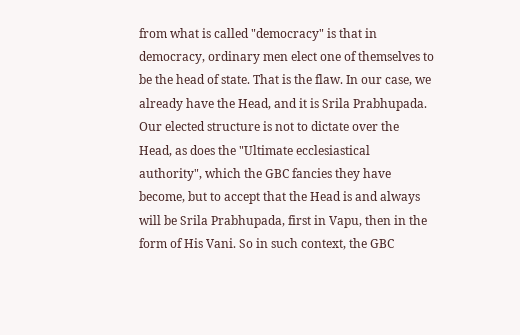from what is called "democracy" is that in democracy, ordinary men elect one of themselves to be the head of state. That is the flaw. In our case, we already have the Head, and it is Srila Prabhupada. Our elected structure is not to dictate over the Head, as does the "Ultimate ecclesiastical authority", which the GBC fancies they have become, but to accept that the Head is and always will be Srila Prabhupada, first in Vapu, then in the form of His Vani. So in such context, the GBC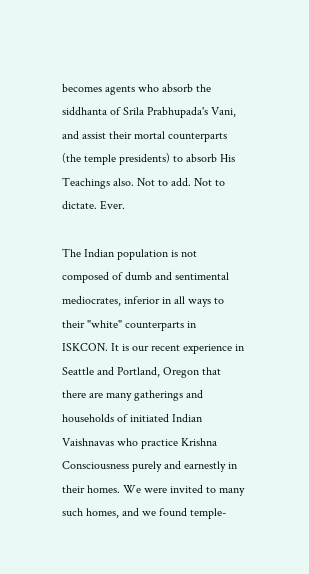becomes agents who absorb the siddhanta of Srila Prabhupada's Vani, and assist their mortal counterparts (the temple presidents) to absorb His Teachings also. Not to add. Not to dictate. Ever.

The Indian population is not composed of dumb and sentimental mediocrates, inferior in all ways to their "white" counterparts in ISKCON. It is our recent experience in Seattle and Portland, Oregon that there are many gatherings and households of initiated Indian Vaishnavas who practice Krishna Consciousness purely and earnestly in their homes. We were invited to many such homes, and we found temple-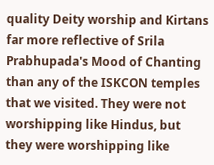quality Deity worship and Kirtans far more reflective of Srila Prabhupada's Mood of Chanting than any of the ISKCON temples that we visited. They were not worshipping like Hindus, but they were worshipping like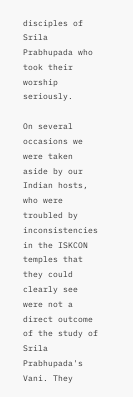disciples of Srila Prabhupada who took their worship seriously.

On several occasions we were taken aside by our Indian hosts, who were troubled by inconsistencies in the ISKCON temples that they could clearly see were not a direct outcome of the study of Srila Prabhupada's Vani. They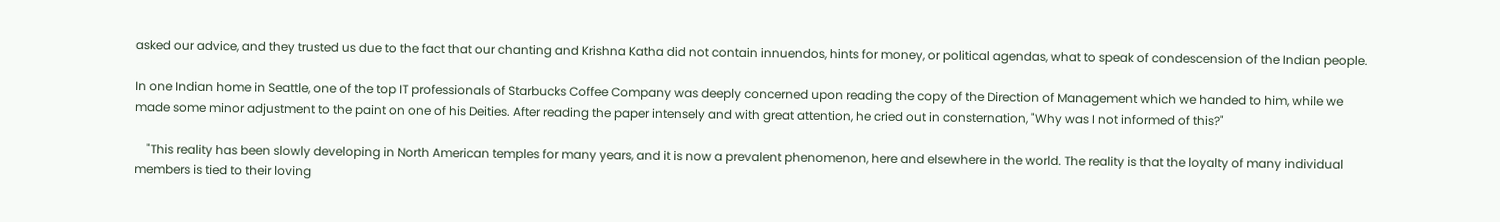asked our advice, and they trusted us due to the fact that our chanting and Krishna Katha did not contain innuendos, hints for money, or political agendas, what to speak of condescension of the Indian people.

In one Indian home in Seattle, one of the top IT professionals of Starbucks Coffee Company was deeply concerned upon reading the copy of the Direction of Management which we handed to him, while we made some minor adjustment to the paint on one of his Deities. After reading the paper intensely and with great attention, he cried out in consternation, "Why was I not informed of this?"

    "This reality has been slowly developing in North American temples for many years, and it is now a prevalent phenomenon, here and elsewhere in the world. The reality is that the loyalty of many individual members is tied to their loving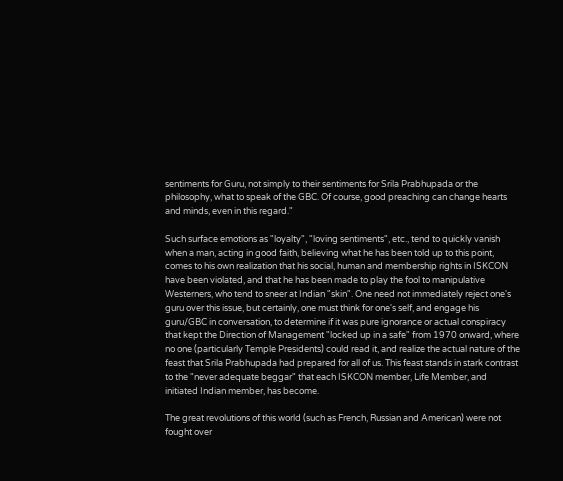sentiments for Guru, not simply to their sentiments for Srila Prabhupada or the philosophy, what to speak of the GBC. Of course, good preaching can change hearts and minds, even in this regard."

Such surface emotions as "loyalty", "loving sentiments", etc., tend to quickly vanish when a man, acting in good faith, believing what he has been told up to this point, comes to his own realization that his social, human and membership rights in ISKCON have been violated, and that he has been made to play the fool to manipulative Westerners, who tend to sneer at Indian "skin". One need not immediately reject one's guru over this issue, but certainly, one must think for one's self, and engage his guru/GBC in conversation, to determine if it was pure ignorance or actual conspiracy that kept the Direction of Management "locked up in a safe" from 1970 onward, where no one (particularly Temple Presidents) could read it, and realize the actual nature of the feast that Srila Prabhupada had prepared for all of us. This feast stands in stark contrast to the "never adequate beggar" that each ISKCON member, Life Member, and initiated Indian member, has become.

The great revolutions of this world (such as French, Russian and American) were not fought over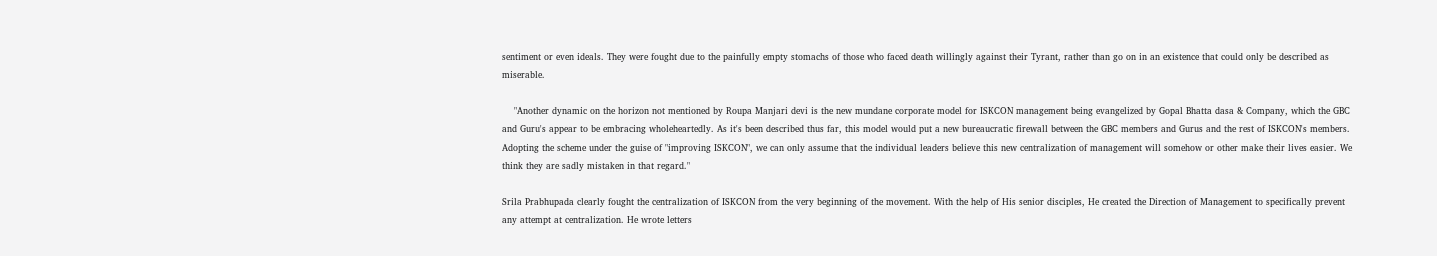sentiment or even ideals. They were fought due to the painfully empty stomachs of those who faced death willingly against their Tyrant, rather than go on in an existence that could only be described as miserable.

    "Another dynamic on the horizon not mentioned by Roupa Manjari devi is the new mundane corporate model for ISKCON management being evangelized by Gopal Bhatta dasa & Company, which the GBC and Guru's appear to be embracing wholeheartedly. As it's been described thus far, this model would put a new bureaucratic firewall between the GBC members and Gurus and the rest of ISKCON's members. Adopting the scheme under the guise of "improving ISKCON", we can only assume that the individual leaders believe this new centralization of management will somehow or other make their lives easier. We think they are sadly mistaken in that regard."

Srila Prabhupada clearly fought the centralization of ISKCON from the very beginning of the movement. With the help of His senior disciples, He created the Direction of Management to specifically prevent any attempt at centralization. He wrote letters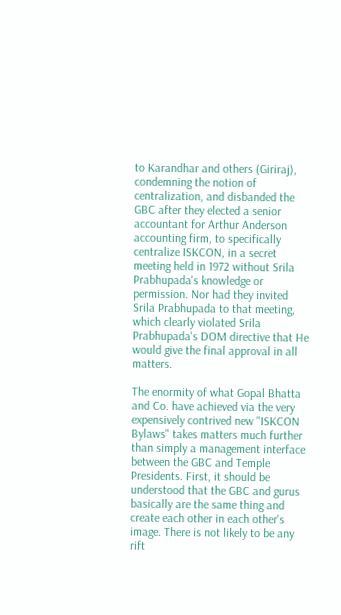to Karandhar and others (Giriraj), condemning the notion of centralization, and disbanded the GBC after they elected a senior accountant for Arthur Anderson accounting firm, to specifically centralize ISKCON, in a secret meeting held in 1972 without Srila Prabhupada's knowledge or permission. Nor had they invited Srila Prabhupada to that meeting, which clearly violated Srila Prabhupada's DOM directive that He would give the final approval in all matters.

The enormity of what Gopal Bhatta and Co. have achieved via the very expensively contrived new "ISKCON Bylaws" takes matters much further than simply a management interface between the GBC and Temple Presidents. First, it should be understood that the GBC and gurus basically are the same thing and create each other in each other's image. There is not likely to be any rift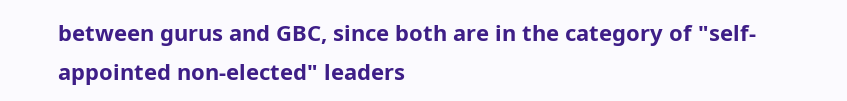between gurus and GBC, since both are in the category of "self-appointed non-elected" leaders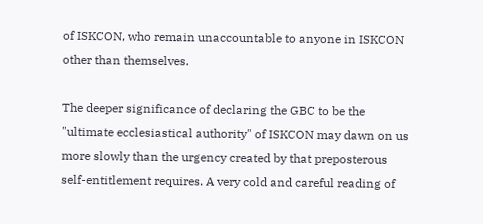of ISKCON, who remain unaccountable to anyone in ISKCON other than themselves.

The deeper significance of declaring the GBC to be the "ultimate ecclesiastical authority" of ISKCON may dawn on us more slowly than the urgency created by that preposterous self-entitlement requires. A very cold and careful reading of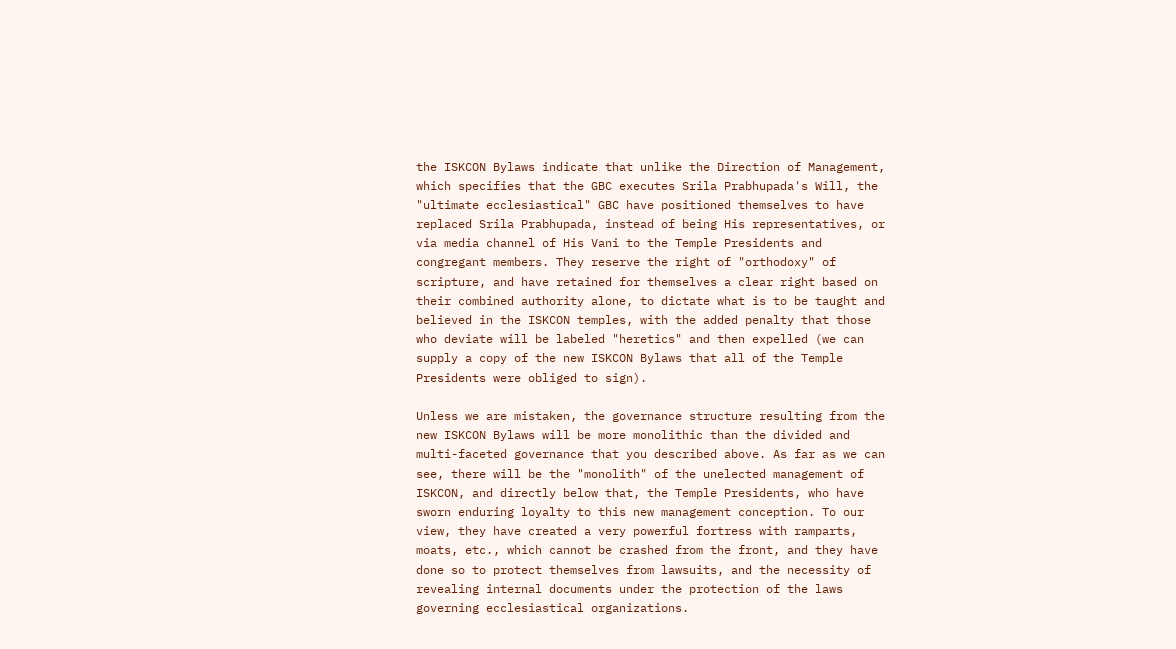the ISKCON Bylaws indicate that unlike the Direction of Management, which specifies that the GBC executes Srila Prabhupada's Will, the "ultimate ecclesiastical" GBC have positioned themselves to have replaced Srila Prabhupada, instead of being His representatives, or via media channel of His Vani to the Temple Presidents and congregant members. They reserve the right of "orthodoxy" of scripture, and have retained for themselves a clear right based on their combined authority alone, to dictate what is to be taught and believed in the ISKCON temples, with the added penalty that those who deviate will be labeled "heretics" and then expelled (we can supply a copy of the new ISKCON Bylaws that all of the Temple Presidents were obliged to sign).

Unless we are mistaken, the governance structure resulting from the new ISKCON Bylaws will be more monolithic than the divided and multi-faceted governance that you described above. As far as we can see, there will be the "monolith" of the unelected management of ISKCON, and directly below that, the Temple Presidents, who have sworn enduring loyalty to this new management conception. To our view, they have created a very powerful fortress with ramparts, moats, etc., which cannot be crashed from the front, and they have done so to protect themselves from lawsuits, and the necessity of revealing internal documents under the protection of the laws governing ecclesiastical organizations.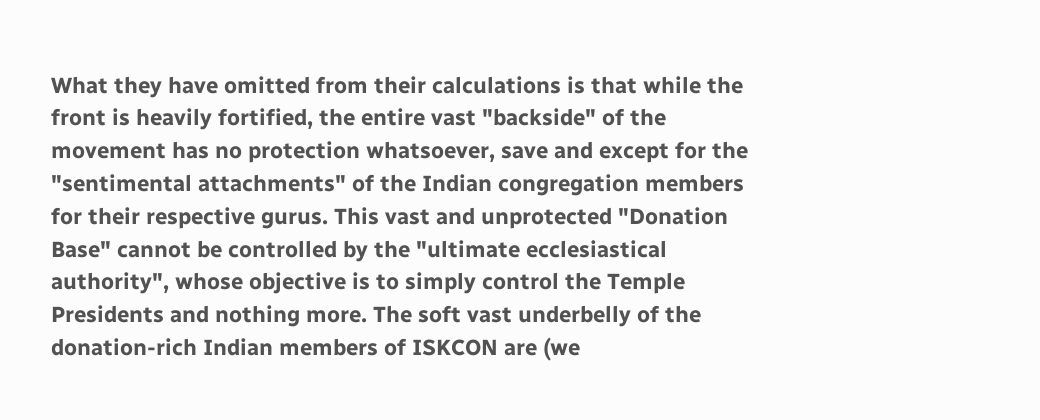What they have omitted from their calculations is that while the front is heavily fortified, the entire vast "backside" of the movement has no protection whatsoever, save and except for the "sentimental attachments" of the Indian congregation members for their respective gurus. This vast and unprotected "Donation Base" cannot be controlled by the "ultimate ecclesiastical authority", whose objective is to simply control the Temple Presidents and nothing more. The soft vast underbelly of the donation-rich Indian members of ISKCON are (we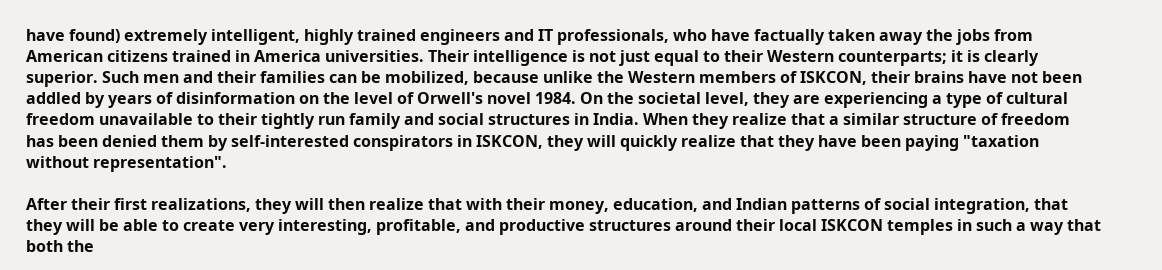have found) extremely intelligent, highly trained engineers and IT professionals, who have factually taken away the jobs from American citizens trained in America universities. Their intelligence is not just equal to their Western counterparts; it is clearly superior. Such men and their families can be mobilized, because unlike the Western members of ISKCON, their brains have not been addled by years of disinformation on the level of Orwell's novel 1984. On the societal level, they are experiencing a type of cultural freedom unavailable to their tightly run family and social structures in India. When they realize that a similar structure of freedom has been denied them by self-interested conspirators in ISKCON, they will quickly realize that they have been paying "taxation without representation".

After their first realizations, they will then realize that with their money, education, and Indian patterns of social integration, that they will be able to create very interesting, profitable, and productive structures around their local ISKCON temples in such a way that both the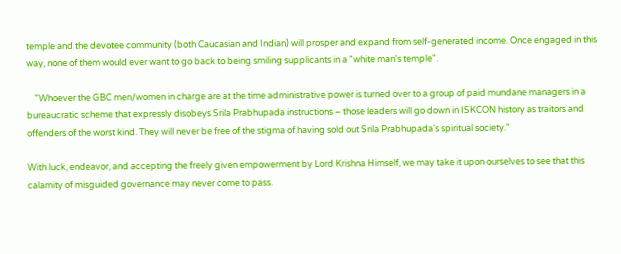temple and the devotee community (both Caucasian and Indian) will prosper and expand from self-generated income. Once engaged in this way, none of them would ever want to go back to being smiling supplicants in a "white man's temple".

    "Whoever the GBC men/women in charge are at the time administrative power is turned over to a group of paid mundane managers in a bureaucratic scheme that expressly disobeys Srila Prabhupada instructions – those leaders will go down in ISKCON history as traitors and offenders of the worst kind. They will never be free of the stigma of having sold out Srila Prabhupada's spiritual society."

With luck, endeavor, and accepting the freely given empowerment by Lord Krishna Himself, we may take it upon ourselves to see that this calamity of misguided governance may never come to pass.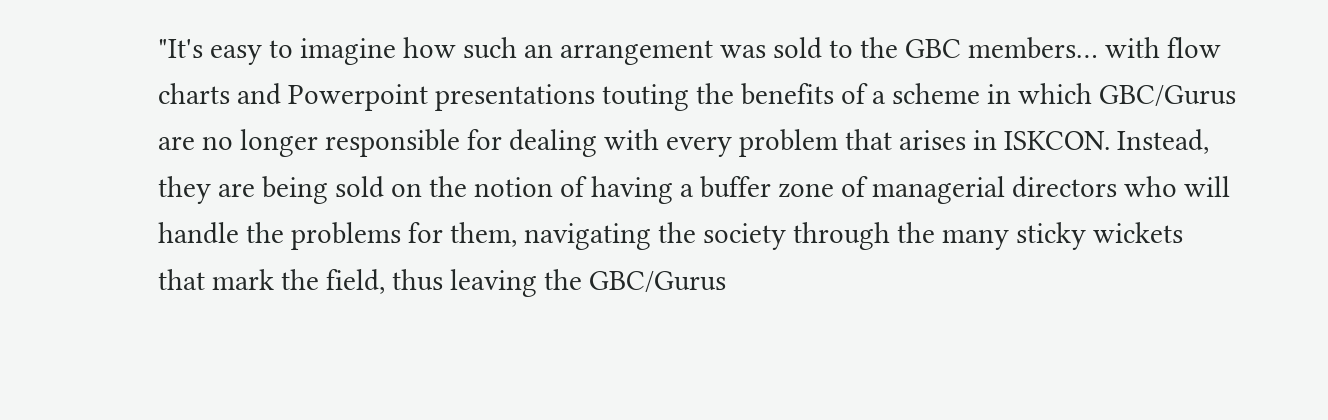"It's easy to imagine how such an arrangement was sold to the GBC members… with flow charts and Powerpoint presentations touting the benefits of a scheme in which GBC/Gurus are no longer responsible for dealing with every problem that arises in ISKCON. Instead, they are being sold on the notion of having a buffer zone of managerial directors who will handle the problems for them, navigating the society through the many sticky wickets that mark the field, thus leaving the GBC/Gurus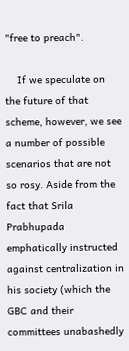"free to preach".

    If we speculate on the future of that scheme, however, we see a number of possible scenarios that are not so rosy. Aside from the fact that Srila Prabhupada emphatically instructed against centralization in his society (which the GBC and their committees unabashedly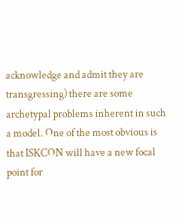acknowledge and admit they are transgressing) there are some archetypal problems inherent in such a model. One of the most obvious is that ISKCON will have a new focal point for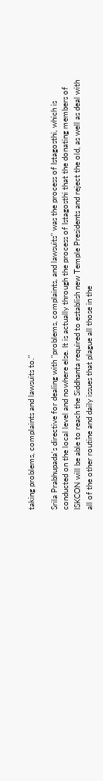taking problems, complaints and lawsuits to."

Srila Prabhupada's directive for dealing with "problems, complaints, and lawsuits" was the process of Istagosthi, which is conducted on the local level and nowhere else. It is actually through the process of Istagosthi that the donating members of ISKCON will be able to reach the Siddhanta required to establish new Temple Presidents and reject the old, as well as deal with all of the other routine and daily issues that plague all those in the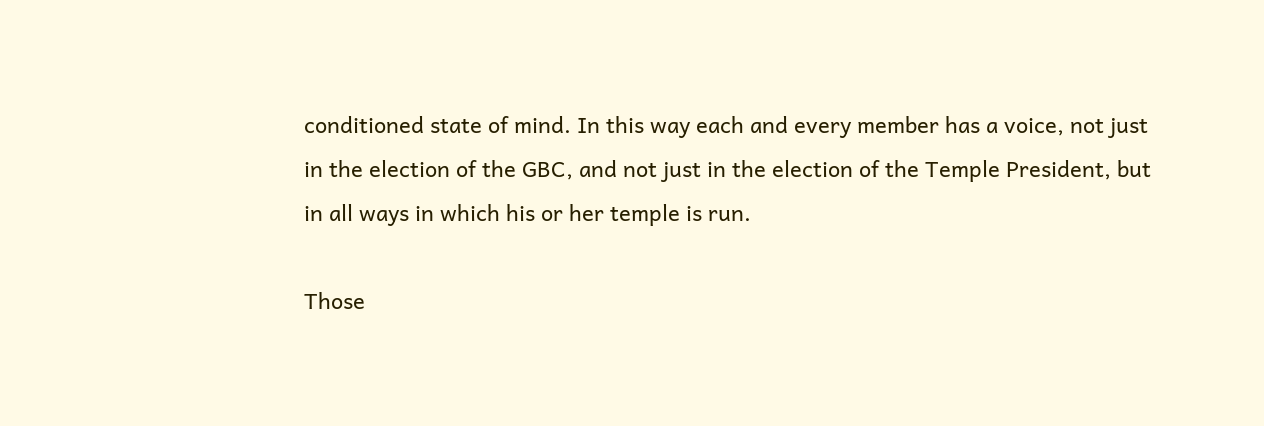conditioned state of mind. In this way each and every member has a voice, not just in the election of the GBC, and not just in the election of the Temple President, but in all ways in which his or her temple is run.

Those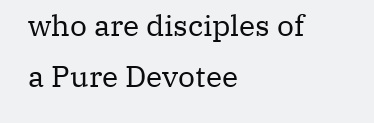who are disciples of a Pure Devotee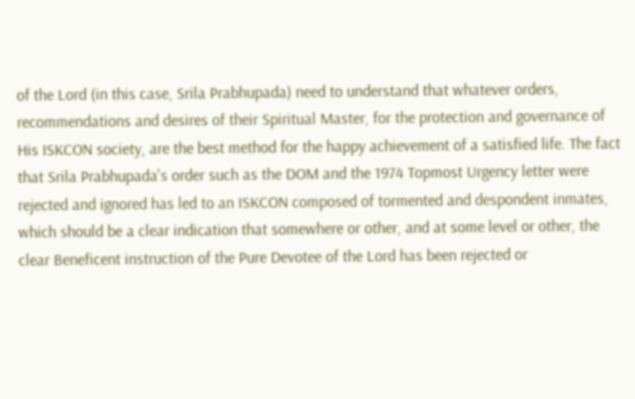of the Lord (in this case, Srila Prabhupada) need to understand that whatever orders, recommendations and desires of their Spiritual Master, for the protection and governance of His ISKCON society, are the best method for the happy achievement of a satisfied life. The fact that Srila Prabhupada's order such as the DOM and the 1974 Topmost Urgency letter were rejected and ignored has led to an ISKCON composed of tormented and despondent inmates, which should be a clear indication that somewhere or other, and at some level or other, the clear Beneficent instruction of the Pure Devotee of the Lord has been rejected or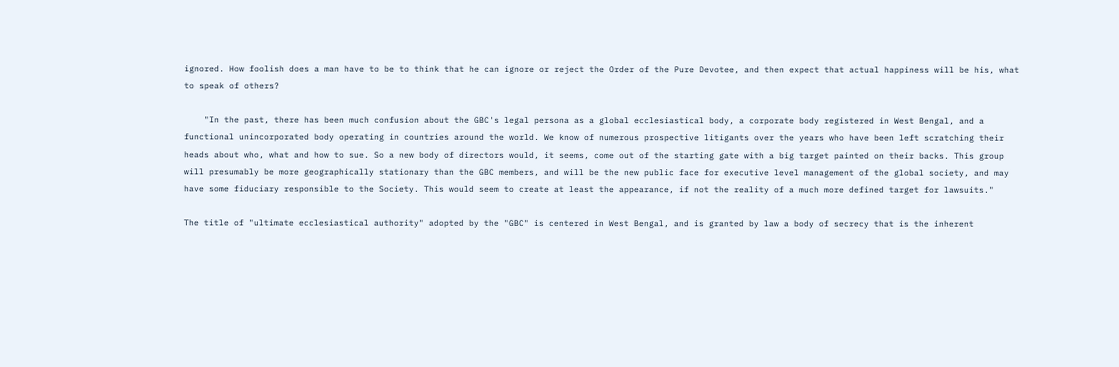ignored. How foolish does a man have to be to think that he can ignore or reject the Order of the Pure Devotee, and then expect that actual happiness will be his, what to speak of others?

    "In the past, there has been much confusion about the GBC's legal persona as a global ecclesiastical body, a corporate body registered in West Bengal, and a functional unincorporated body operating in countries around the world. We know of numerous prospective litigants over the years who have been left scratching their heads about who, what and how to sue. So a new body of directors would, it seems, come out of the starting gate with a big target painted on their backs. This group will presumably be more geographically stationary than the GBC members, and will be the new public face for executive level management of the global society, and may have some fiduciary responsible to the Society. This would seem to create at least the appearance, if not the reality of a much more defined target for lawsuits."

The title of "ultimate ecclesiastical authority" adopted by the "GBC" is centered in West Bengal, and is granted by law a body of secrecy that is the inherent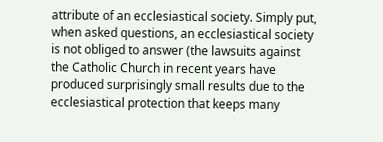attribute of an ecclesiastical society. Simply put, when asked questions, an ecclesiastical society is not obliged to answer (the lawsuits against the Catholic Church in recent years have produced surprisingly small results due to the ecclesiastical protection that keeps many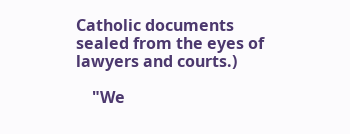Catholic documents sealed from the eyes of lawyers and courts.)

    "We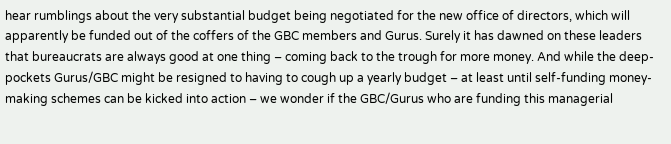hear rumblings about the very substantial budget being negotiated for the new office of directors, which will apparently be funded out of the coffers of the GBC members and Gurus. Surely it has dawned on these leaders that bureaucrats are always good at one thing – coming back to the trough for more money. And while the deep-pockets Gurus/GBC might be resigned to having to cough up a yearly budget – at least until self-funding money-making schemes can be kicked into action – we wonder if the GBC/Gurus who are funding this managerial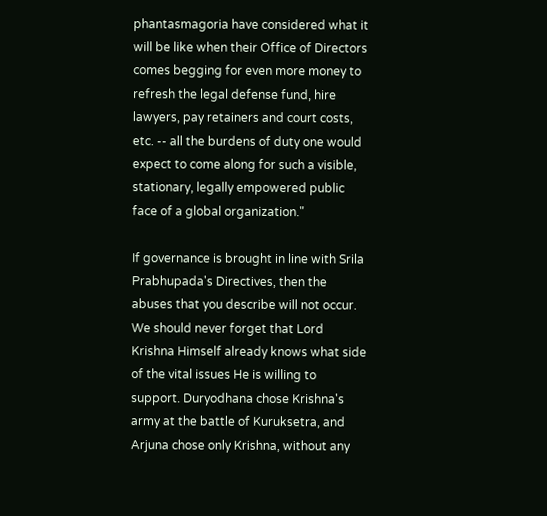phantasmagoria have considered what it will be like when their Office of Directors comes begging for even more money to refresh the legal defense fund, hire lawyers, pay retainers and court costs, etc. -- all the burdens of duty one would expect to come along for such a visible, stationary, legally empowered public face of a global organization."

If governance is brought in line with Srila Prabhupada's Directives, then the abuses that you describe will not occur. We should never forget that Lord Krishna Himself already knows what side of the vital issues He is willing to support. Duryodhana chose Krishna's army at the battle of Kuruksetra, and Arjuna chose only Krishna, without any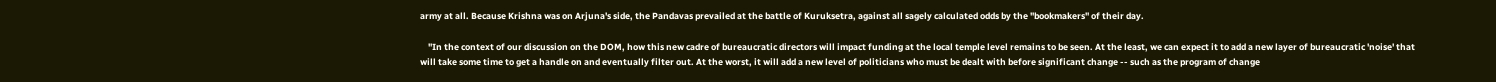army at all. Because Krishna was on Arjuna's side, the Pandavas prevailed at the battle of Kuruksetra, against all sagely calculated odds by the "bookmakers" of their day.

    "In the context of our discussion on the DOM, how this new cadre of bureaucratic directors will impact funding at the local temple level remains to be seen. At the least, we can expect it to add a new layer of bureaucratic 'noise' that will take some time to get a handle on and eventually filter out. At the worst, it will add a new level of politicians who must be dealt with before significant change -- such as the program of change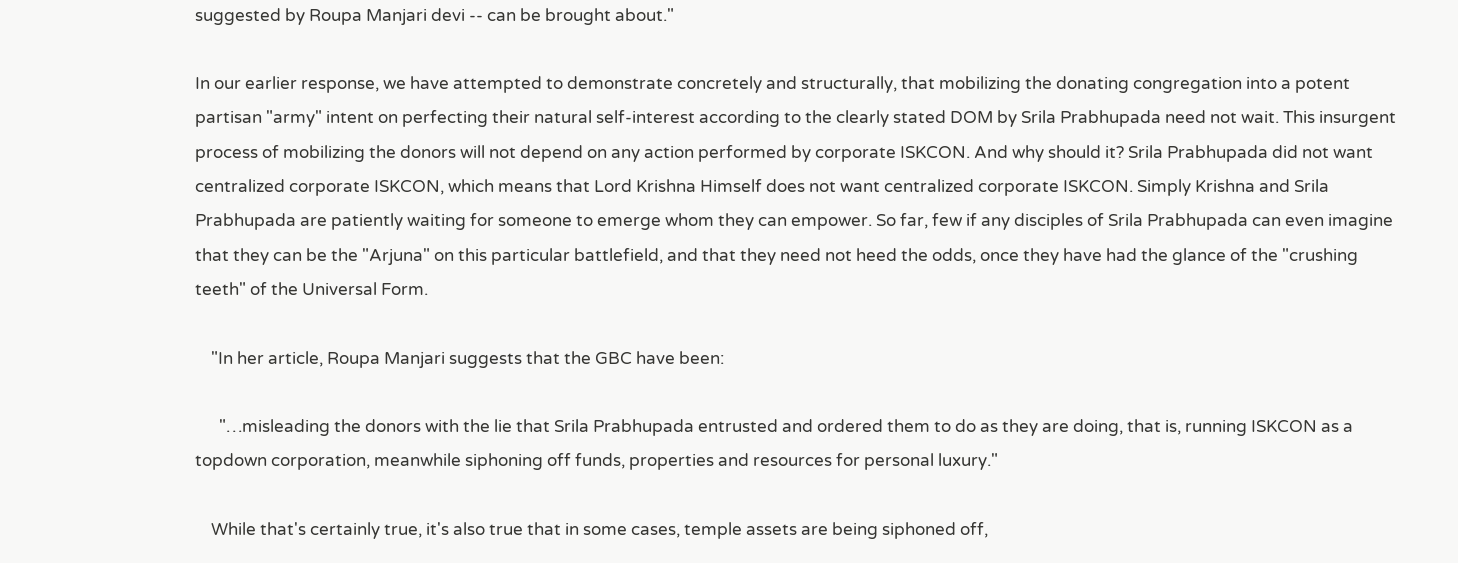suggested by Roupa Manjari devi -- can be brought about."

In our earlier response, we have attempted to demonstrate concretely and structurally, that mobilizing the donating congregation into a potent partisan "army" intent on perfecting their natural self-interest according to the clearly stated DOM by Srila Prabhupada need not wait. This insurgent process of mobilizing the donors will not depend on any action performed by corporate ISKCON. And why should it? Srila Prabhupada did not want centralized corporate ISKCON, which means that Lord Krishna Himself does not want centralized corporate ISKCON. Simply Krishna and Srila Prabhupada are patiently waiting for someone to emerge whom they can empower. So far, few if any disciples of Srila Prabhupada can even imagine that they can be the "Arjuna" on this particular battlefield, and that they need not heed the odds, once they have had the glance of the "crushing teeth" of the Universal Form.

    "In her article, Roupa Manjari suggests that the GBC have been:

      "…misleading the donors with the lie that Srila Prabhupada entrusted and ordered them to do as they are doing, that is, running ISKCON as a topdown corporation, meanwhile siphoning off funds, properties and resources for personal luxury."

    While that's certainly true, it's also true that in some cases, temple assets are being siphoned off,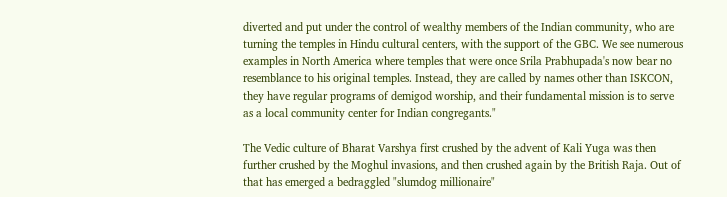diverted and put under the control of wealthy members of the Indian community, who are turning the temples in Hindu cultural centers, with the support of the GBC. We see numerous examples in North America where temples that were once Srila Prabhupada's now bear no resemblance to his original temples. Instead, they are called by names other than ISKCON, they have regular programs of demigod worship, and their fundamental mission is to serve as a local community center for Indian congregants."

The Vedic culture of Bharat Varshya first crushed by the advent of Kali Yuga was then further crushed by the Moghul invasions, and then crushed again by the British Raja. Out of that has emerged a bedraggled "slumdog millionaire"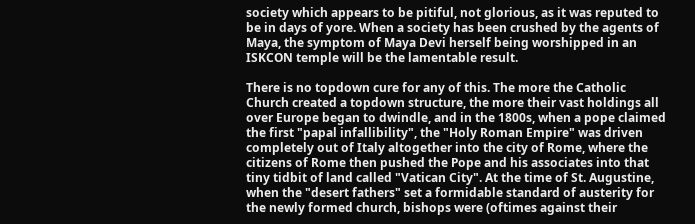society which appears to be pitiful, not glorious, as it was reputed to be in days of yore. When a society has been crushed by the agents of Maya, the symptom of Maya Devi herself being worshipped in an ISKCON temple will be the lamentable result.

There is no topdown cure for any of this. The more the Catholic Church created a topdown structure, the more their vast holdings all over Europe began to dwindle, and in the 1800s, when a pope claimed the first "papal infallibility", the "Holy Roman Empire" was driven completely out of Italy altogether into the city of Rome, where the citizens of Rome then pushed the Pope and his associates into that tiny tidbit of land called "Vatican City". At the time of St. Augustine, when the "desert fathers" set a formidable standard of austerity for the newly formed church, bishops were (oftimes against their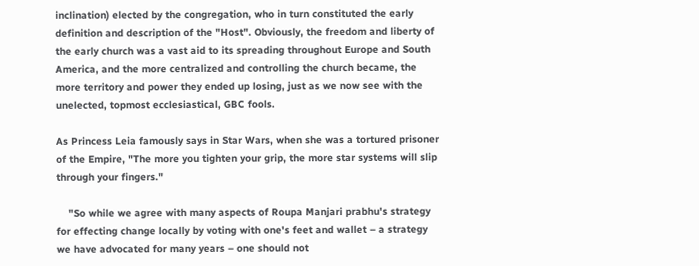inclination) elected by the congregation, who in turn constituted the early definition and description of the "Host". Obviously, the freedom and liberty of the early church was a vast aid to its spreading throughout Europe and South America, and the more centralized and controlling the church became, the more territory and power they ended up losing, just as we now see with the unelected, topmost ecclesiastical, GBC fools.

As Princess Leia famously says in Star Wars, when she was a tortured prisoner of the Empire, "The more you tighten your grip, the more star systems will slip through your fingers."

    "So while we agree with many aspects of Roupa Manjari prabhu's strategy for effecting change locally by voting with one's feet and wallet – a strategy we have advocated for many years – one should not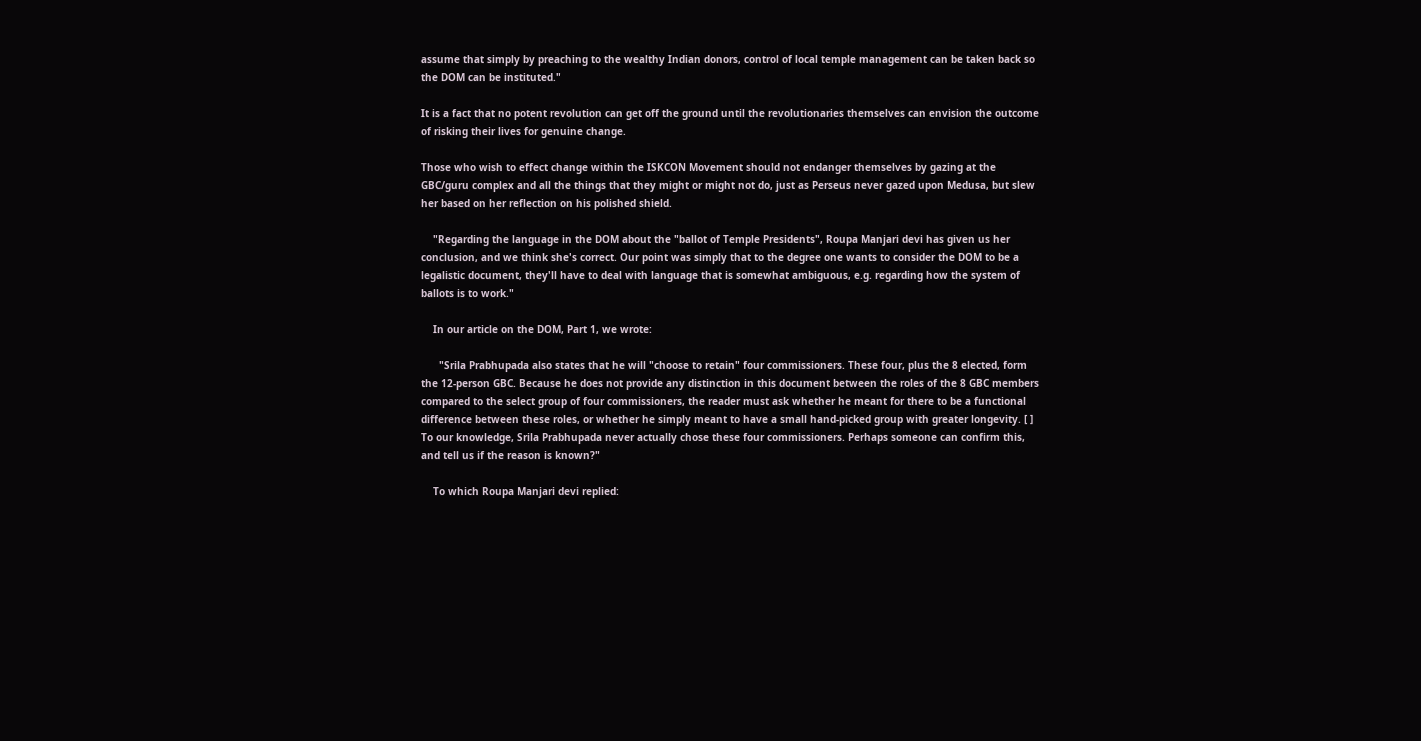assume that simply by preaching to the wealthy Indian donors, control of local temple management can be taken back so the DOM can be instituted."

It is a fact that no potent revolution can get off the ground until the revolutionaries themselves can envision the outcome of risking their lives for genuine change.

Those who wish to effect change within the ISKCON Movement should not endanger themselves by gazing at the GBC/guru complex and all the things that they might or might not do, just as Perseus never gazed upon Medusa, but slew her based on her reflection on his polished shield.

    "Regarding the language in the DOM about the "ballot of Temple Presidents", Roupa Manjari devi has given us her conclusion, and we think she's correct. Our point was simply that to the degree one wants to consider the DOM to be a legalistic document, they'll have to deal with language that is somewhat ambiguous, e.g. regarding how the system of ballots is to work."

    In our article on the DOM, Part 1, we wrote:

      "Srila Prabhupada also states that he will "choose to retain" four commissioners. These four, plus the 8 elected, form the 12-person GBC. Because he does not provide any distinction in this document between the roles of the 8 GBC members compared to the select group of four commissioners, the reader must ask whether he meant for there to be a functional difference between these roles, or whether he simply meant to have a small hand-picked group with greater longevity. [ ] To our knowledge, Srila Prabhupada never actually chose these four commissioners. Perhaps someone can confirm this, and tell us if the reason is known?"

    To which Roupa Manjari devi replied: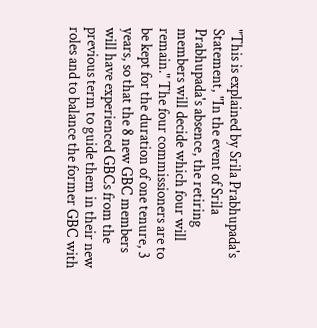"This is explained by Srila Prabhupada's Statement, "In the event of Srila Prabhupada's absence, the retiring members will decide which four will remain." The four commissioners are to be kept for the duration of one tenure, 3 years, so that the 8 new GBC members will have experienced GBCs from the previous term to guide them in their new roles and to balance the former GBC with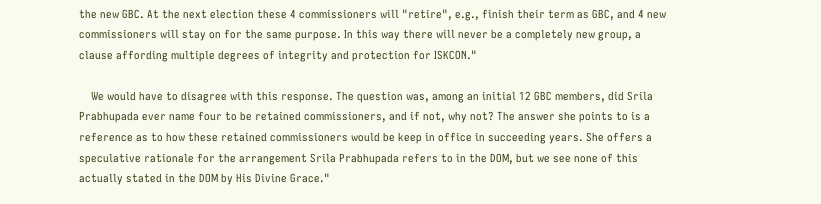the new GBC. At the next election these 4 commissioners will "retire", e.g., finish their term as GBC, and 4 new commissioners will stay on for the same purpose. In this way there will never be a completely new group, a clause affording multiple degrees of integrity and protection for ISKCON."

    We would have to disagree with this response. The question was, among an initial 12 GBC members, did Srila Prabhupada ever name four to be retained commissioners, and if not, why not? The answer she points to is a reference as to how these retained commissioners would be keep in office in succeeding years. She offers a speculative rationale for the arrangement Srila Prabhupada refers to in the DOM, but we see none of this actually stated in the DOM by His Divine Grace."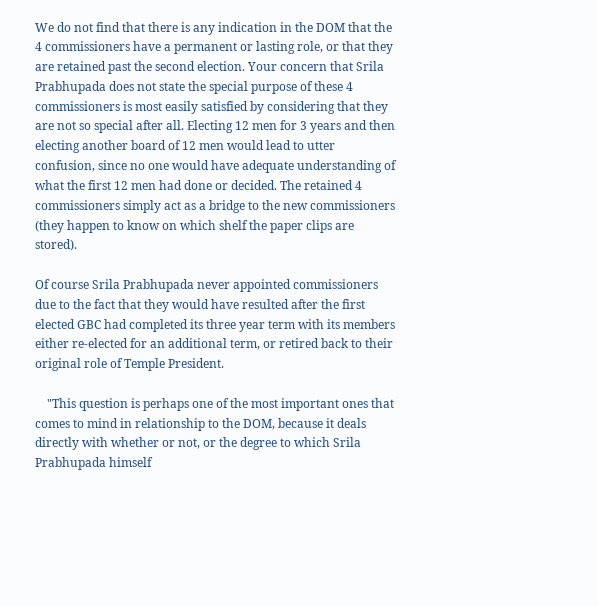We do not find that there is any indication in the DOM that the 4 commissioners have a permanent or lasting role, or that they are retained past the second election. Your concern that Srila Prabhupada does not state the special purpose of these 4 commissioners is most easily satisfied by considering that they are not so special after all. Electing 12 men for 3 years and then electing another board of 12 men would lead to utter confusion, since no one would have adequate understanding of what the first 12 men had done or decided. The retained 4 commissioners simply act as a bridge to the new commissioners (they happen to know on which shelf the paper clips are stored).

Of course Srila Prabhupada never appointed commissioners due to the fact that they would have resulted after the first elected GBC had completed its three year term with its members either re-elected for an additional term, or retired back to their original role of Temple President.

    "This question is perhaps one of the most important ones that comes to mind in relationship to the DOM, because it deals directly with whether or not, or the degree to which Srila Prabhupada himself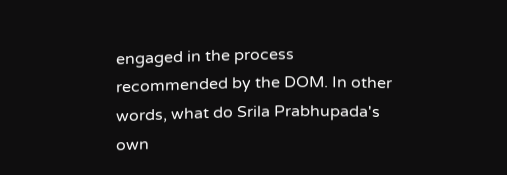engaged in the process recommended by the DOM. In other words, what do Srila Prabhupada's own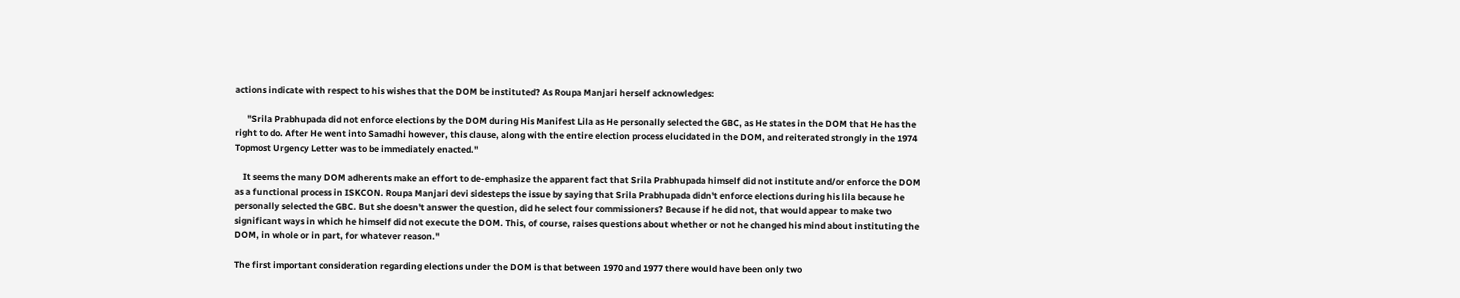actions indicate with respect to his wishes that the DOM be instituted? As Roupa Manjari herself acknowledges:

      "Srila Prabhupada did not enforce elections by the DOM during His Manifest Lila as He personally selected the GBC, as He states in the DOM that He has the right to do. After He went into Samadhi however, this clause, along with the entire election process elucidated in the DOM, and reiterated strongly in the 1974 Topmost Urgency Letter was to be immediately enacted."

    It seems the many DOM adherents make an effort to de-emphasize the apparent fact that Srila Prabhupada himself did not institute and/or enforce the DOM as a functional process in ISKCON. Roupa Manjari devi sidesteps the issue by saying that Srila Prabhupada didn't enforce elections during his lila because he personally selected the GBC. But she doesn't answer the question, did he select four commissioners? Because if he did not, that would appear to make two significant ways in which he himself did not execute the DOM. This, of course, raises questions about whether or not he changed his mind about instituting the DOM, in whole or in part, for whatever reason."

The first important consideration regarding elections under the DOM is that between 1970 and 1977 there would have been only two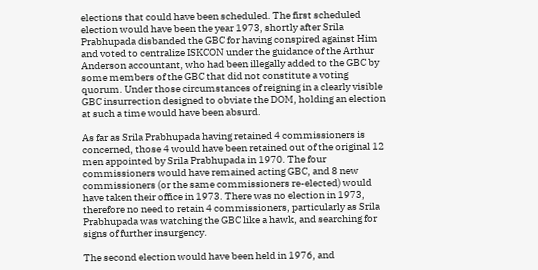elections that could have been scheduled. The first scheduled election would have been the year 1973, shortly after Srila Prabhupada disbanded the GBC for having conspired against Him and voted to centralize ISKCON under the guidance of the Arthur Anderson accountant, who had been illegally added to the GBC by some members of the GBC that did not constitute a voting quorum. Under those circumstances of reigning in a clearly visible GBC insurrection designed to obviate the DOM, holding an election at such a time would have been absurd.

As far as Srila Prabhupada having retained 4 commissioners is concerned, those 4 would have been retained out of the original 12 men appointed by Srila Prabhupada in 1970. The four commissioners would have remained acting GBC, and 8 new commissioners (or the same commissioners re-elected) would have taken their office in 1973. There was no election in 1973, therefore no need to retain 4 commissioners, particularly as Srila Prabhupada was watching the GBC like a hawk, and searching for signs of further insurgency.

The second election would have been held in 1976, and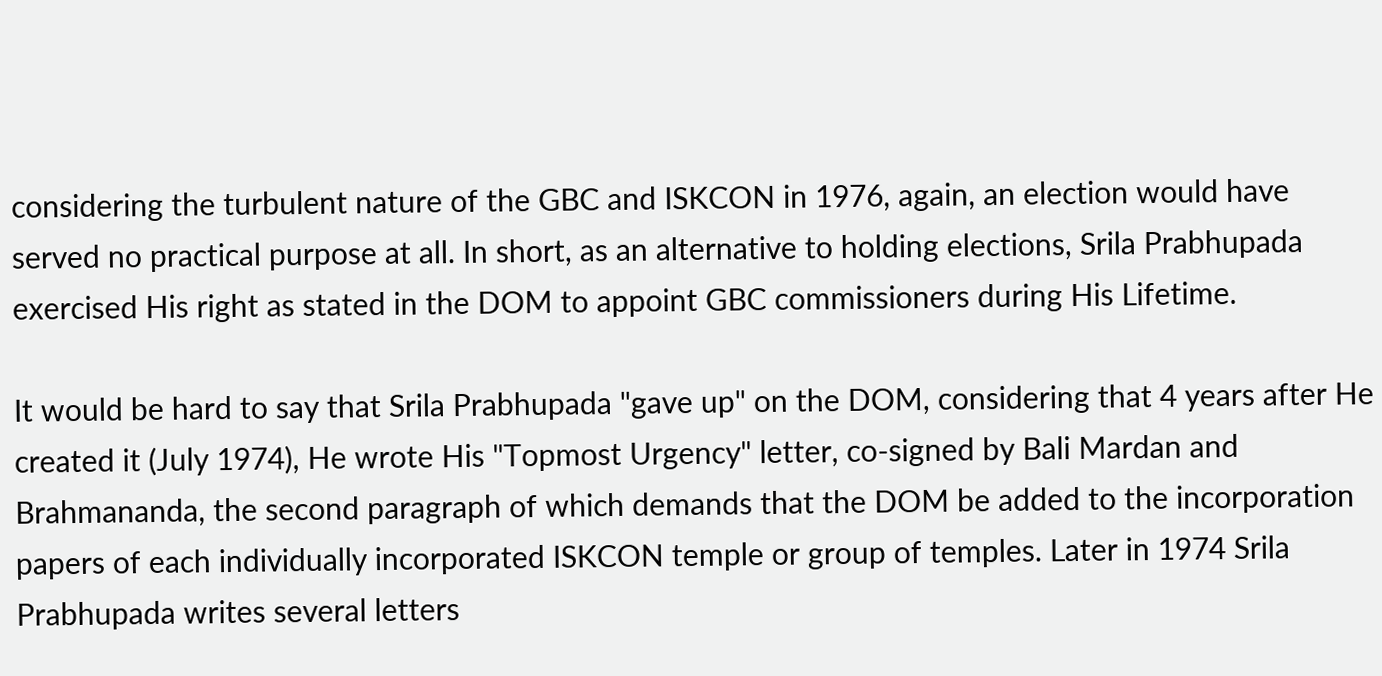considering the turbulent nature of the GBC and ISKCON in 1976, again, an election would have served no practical purpose at all. In short, as an alternative to holding elections, Srila Prabhupada exercised His right as stated in the DOM to appoint GBC commissioners during His Lifetime.

It would be hard to say that Srila Prabhupada "gave up" on the DOM, considering that 4 years after He created it (July 1974), He wrote His "Topmost Urgency" letter, co-signed by Bali Mardan and Brahmananda, the second paragraph of which demands that the DOM be added to the incorporation papers of each individually incorporated ISKCON temple or group of temples. Later in 1974 Srila Prabhupada writes several letters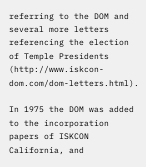referring to the DOM and several more letters referencing the election of Temple Presidents (http://www.iskcon-dom.com/dom-letters.html).

In 1975 the DOM was added to the incorporation papers of ISKCON California, and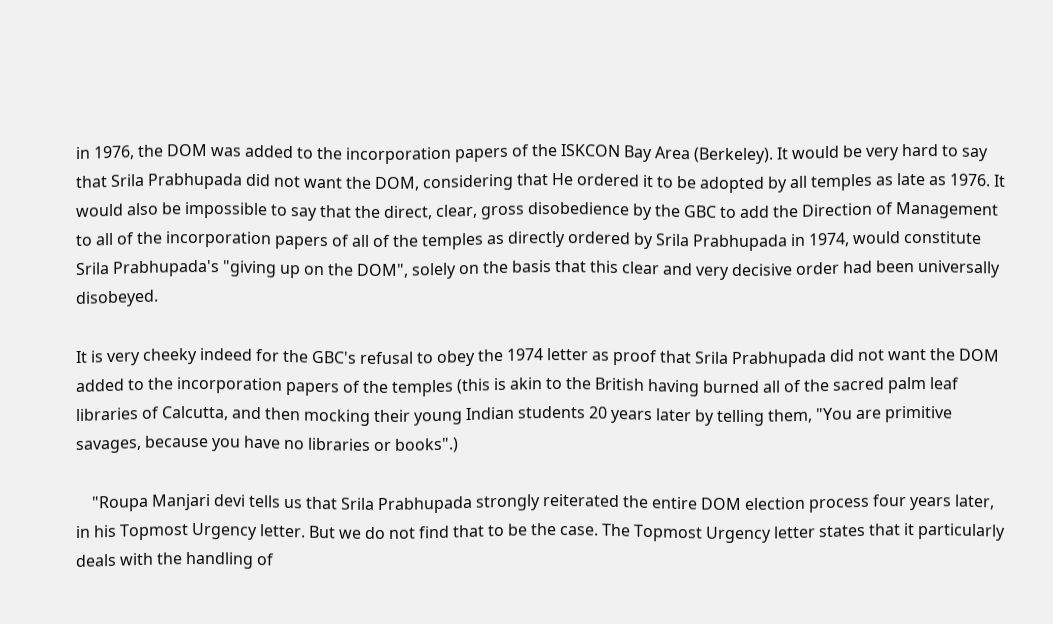in 1976, the DOM was added to the incorporation papers of the ISKCON Bay Area (Berkeley). It would be very hard to say that Srila Prabhupada did not want the DOM, considering that He ordered it to be adopted by all temples as late as 1976. It would also be impossible to say that the direct, clear, gross disobedience by the GBC to add the Direction of Management to all of the incorporation papers of all of the temples as directly ordered by Srila Prabhupada in 1974, would constitute Srila Prabhupada's "giving up on the DOM", solely on the basis that this clear and very decisive order had been universally disobeyed.

It is very cheeky indeed for the GBC's refusal to obey the 1974 letter as proof that Srila Prabhupada did not want the DOM added to the incorporation papers of the temples (this is akin to the British having burned all of the sacred palm leaf libraries of Calcutta, and then mocking their young Indian students 20 years later by telling them, "You are primitive savages, because you have no libraries or books".)

    "Roupa Manjari devi tells us that Srila Prabhupada strongly reiterated the entire DOM election process four years later, in his Topmost Urgency letter. But we do not find that to be the case. The Topmost Urgency letter states that it particularly deals with the handling of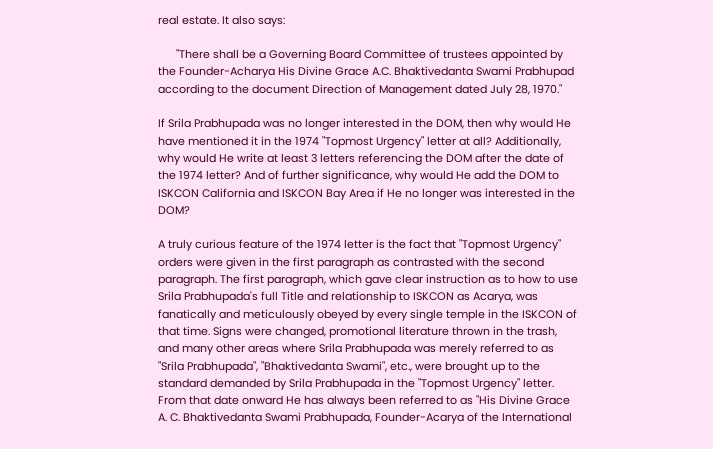real estate. It also says:

      "There shall be a Governing Board Committee of trustees appointed by the Founder-Acharya His Divine Grace A.C. Bhaktivedanta Swami Prabhupad according to the document Direction of Management dated July 28, 1970."

If Srila Prabhupada was no longer interested in the DOM, then why would He have mentioned it in the 1974 "Topmost Urgency" letter at all? Additionally, why would He write at least 3 letters referencing the DOM after the date of the 1974 letter? And of further significance, why would He add the DOM to ISKCON California and ISKCON Bay Area if He no longer was interested in the DOM?

A truly curious feature of the 1974 letter is the fact that "Topmost Urgency" orders were given in the first paragraph as contrasted with the second paragraph. The first paragraph, which gave clear instruction as to how to use Srila Prabhupada's full Title and relationship to ISKCON as Acarya, was fanatically and meticulously obeyed by every single temple in the ISKCON of that time. Signs were changed, promotional literature thrown in the trash, and many other areas where Srila Prabhupada was merely referred to as "Srila Prabhupada", "Bhaktivedanta Swami", etc., were brought up to the standard demanded by Srila Prabhupada in the "Topmost Urgency" letter. From that date onward He has always been referred to as "His Divine Grace A. C. Bhaktivedanta Swami Prabhupada, Founder-Acarya of the International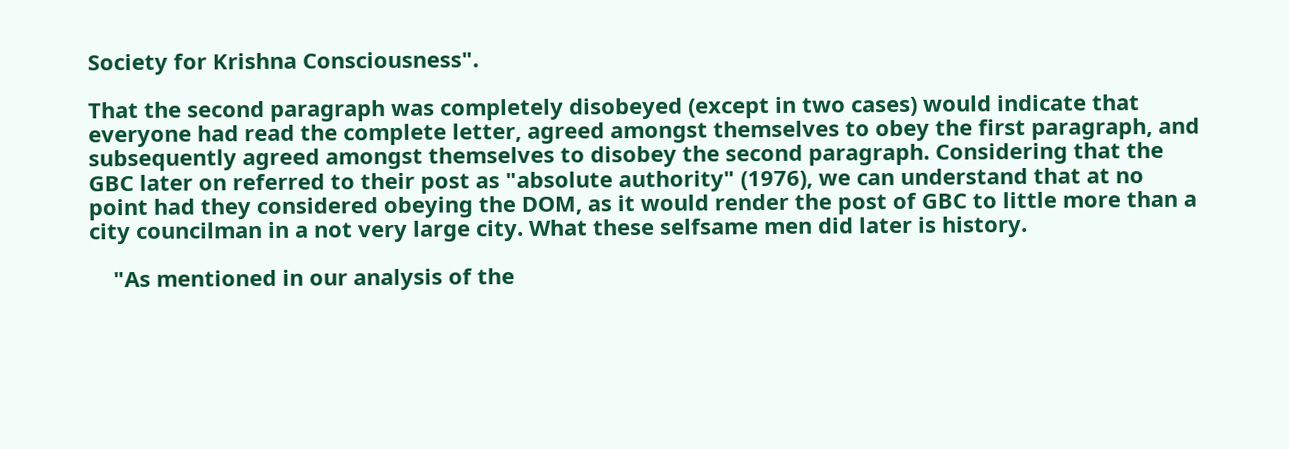Society for Krishna Consciousness".

That the second paragraph was completely disobeyed (except in two cases) would indicate that everyone had read the complete letter, agreed amongst themselves to obey the first paragraph, and subsequently agreed amongst themselves to disobey the second paragraph. Considering that the GBC later on referred to their post as "absolute authority" (1976), we can understand that at no point had they considered obeying the DOM, as it would render the post of GBC to little more than a city councilman in a not very large city. What these selfsame men did later is history.

    "As mentioned in our analysis of the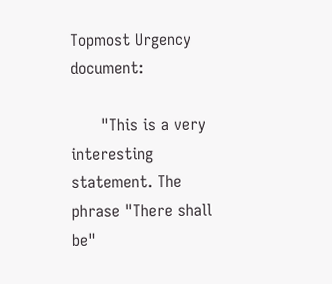Topmost Urgency document:

      "This is a very interesting statement. The phrase "There shall be"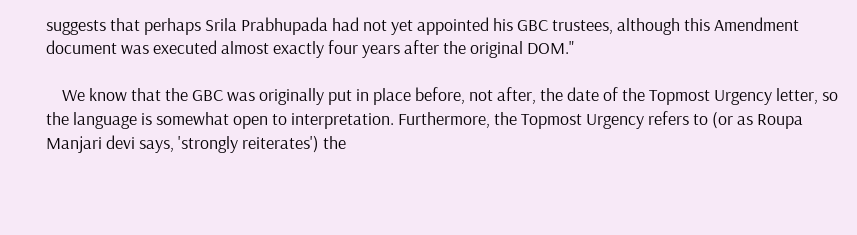suggests that perhaps Srila Prabhupada had not yet appointed his GBC trustees, although this Amendment document was executed almost exactly four years after the original DOM."

    We know that the GBC was originally put in place before, not after, the date of the Topmost Urgency letter, so the language is somewhat open to interpretation. Furthermore, the Topmost Urgency refers to (or as Roupa Manjari devi says, 'strongly reiterates') the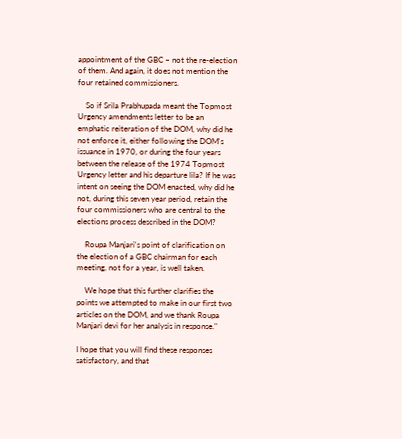appointment of the GBC – not the re-election of them. And again, it does not mention the four retained commissioners.

    So if Srila Prabhupada meant the Topmost Urgency amendments letter to be an emphatic reiteration of the DOM, why did he not enforce it, either following the DOM's issuance in 1970, or during the four years between the release of the 1974 Topmost Urgency letter and his departure lila? If he was intent on seeing the DOM enacted, why did he not, during this seven year period, retain the four commissioners who are central to the elections process described in the DOM?

    Roupa Manjari's point of clarification on the election of a GBC chairman for each meeting, not for a year, is well taken.

    We hope that this further clarifies the points we attempted to make in our first two articles on the DOM, and we thank Roupa Manjari devi for her analysis in response."

I hope that you will find these responses satisfactory, and that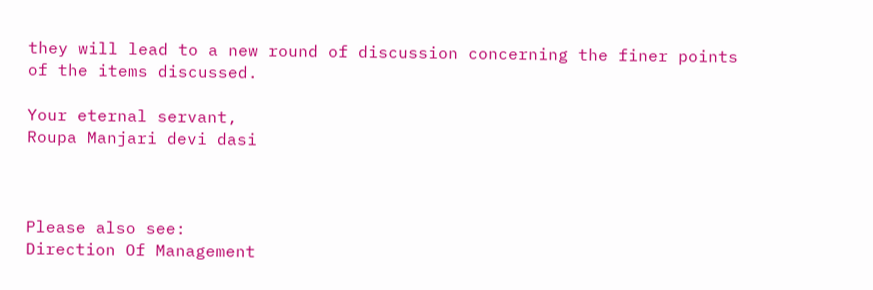they will lead to a new round of discussion concerning the finer points of the items discussed.

Your eternal servant,
Roupa Manjari devi dasi



Please also see:
Direction Of Management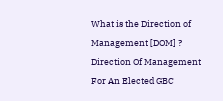What is the Direction of Management [DOM] ?
Direction Of Management For An Elected GBC